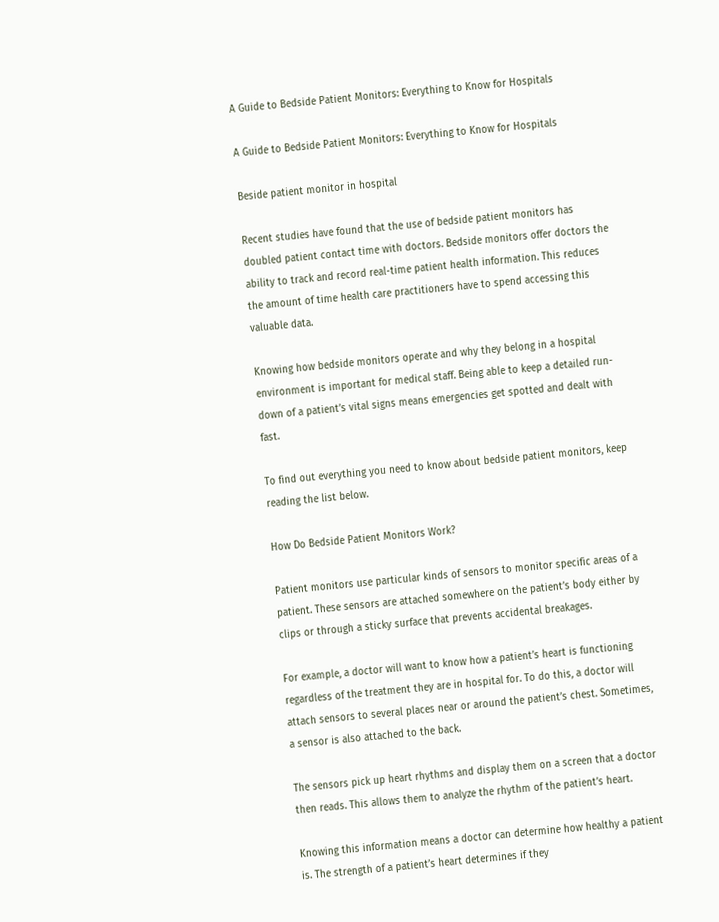A Guide to Bedside Patient Monitors: Everything to Know for Hospitals

A Guide to Bedside Patient Monitors: Everything to Know for Hospitals

Beside patient monitor in hospital

Recent studies have found that the use of bedside patient monitors has doubled patient contact time with doctors. Bedside monitors offer doctors the ability to track and record real-time patient health information. This reduces the amount of time health care practitioners have to spend accessing this valuable data.

Knowing how bedside monitors operate and why they belong in a hospital environment is important for medical staff. Being able to keep a detailed run-down of a patient’s vital signs means emergencies get spotted and dealt with fast.

To find out everything you need to know about bedside patient monitors, keep reading the list below.

How Do Bedside Patient Monitors Work?

Patient monitors use particular kinds of sensors to monitor specific areas of a patient. These sensors are attached somewhere on the patient’s body either by clips or through a sticky surface that prevents accidental breakages.

For example, a doctor will want to know how a patient’s heart is functioning regardless of the treatment they are in hospital for. To do this, a doctor will attach sensors to several places near or around the patient’s chest. Sometimes, a sensor is also attached to the back.

The sensors pick up heart rhythms and display them on a screen that a doctor then reads. This allows them to analyze the rhythm of the patient’s heart.

Knowing this information means a doctor can determine how healthy a patient is. The strength of a patient’s heart determines if they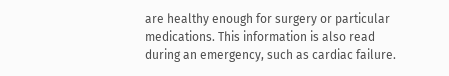are healthy enough for surgery or particular medications. This information is also read during an emergency, such as cardiac failure.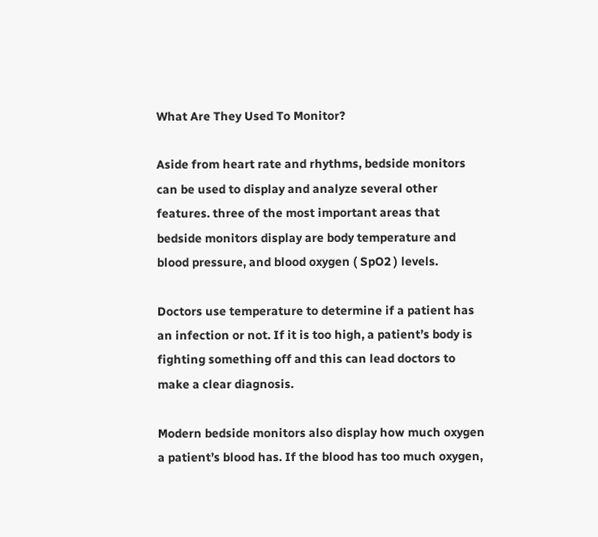What Are They Used To Monitor?

Aside from heart rate and rhythms, bedside monitors can be used to display and analyze several other features. three of the most important areas that bedside monitors display are body temperature and blood pressure, and blood oxygen ( SpO2 ) levels.

Doctors use temperature to determine if a patient has an infection or not. If it is too high, a patient’s body is fighting something off and this can lead doctors to make a clear diagnosis.

Modern bedside monitors also display how much oxygen a patient’s blood has. If the blood has too much oxygen,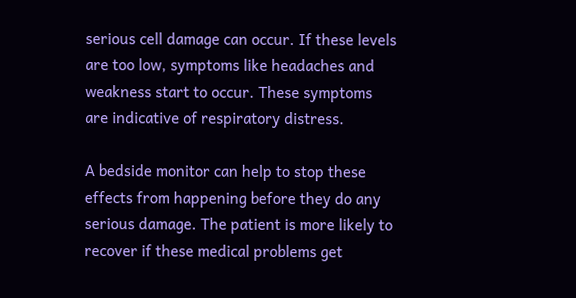serious cell damage can occur. If these levels are too low, symptoms like headaches and weakness start to occur. These symptoms are indicative of respiratory distress.

A bedside monitor can help to stop these effects from happening before they do any serious damage. The patient is more likely to recover if these medical problems get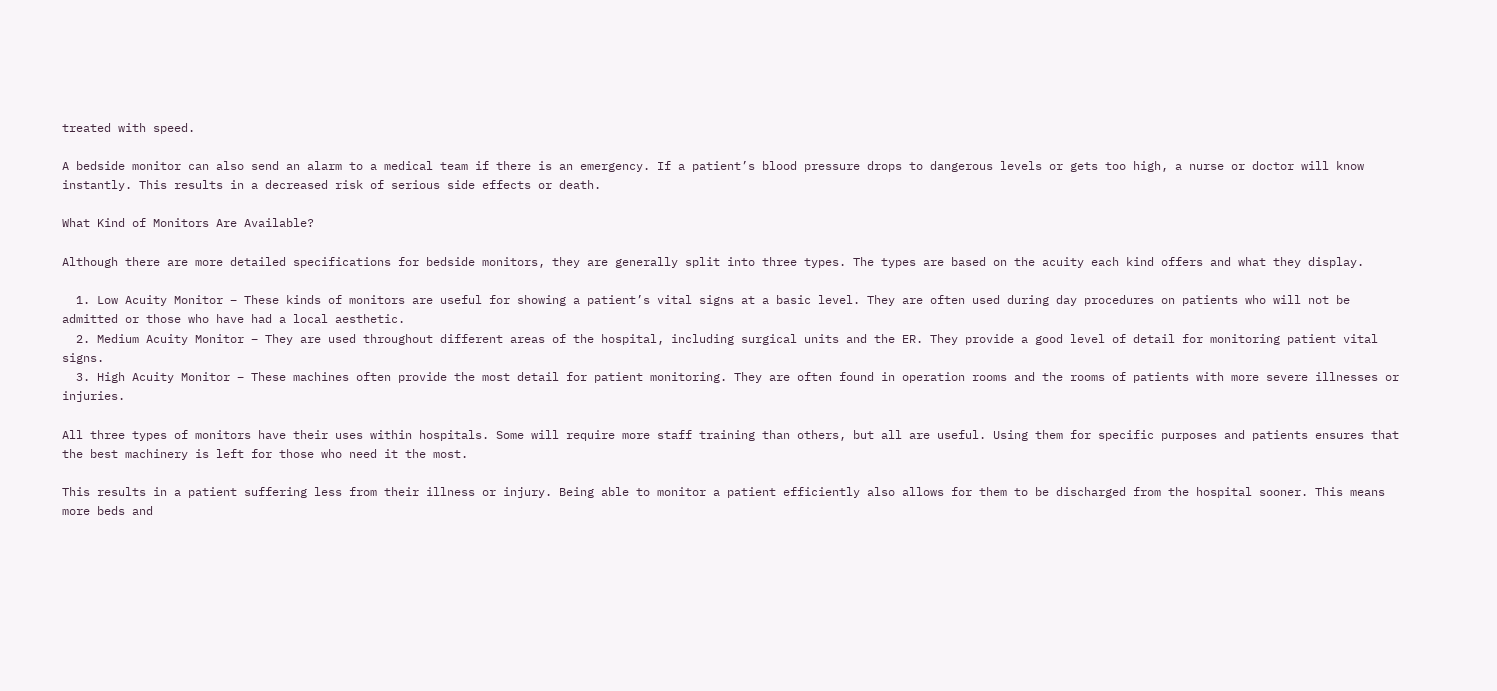treated with speed.

A bedside monitor can also send an alarm to a medical team if there is an emergency. If a patient’s blood pressure drops to dangerous levels or gets too high, a nurse or doctor will know instantly. This results in a decreased risk of serious side effects or death.

What Kind of Monitors Are Available?

Although there are more detailed specifications for bedside monitors, they are generally split into three types. The types are based on the acuity each kind offers and what they display.

  1. Low Acuity Monitor – These kinds of monitors are useful for showing a patient’s vital signs at a basic level. They are often used during day procedures on patients who will not be admitted or those who have had a local aesthetic.
  2. Medium Acuity Monitor – They are used throughout different areas of the hospital, including surgical units and the ER. They provide a good level of detail for monitoring patient vital signs.
  3. High Acuity Monitor – These machines often provide the most detail for patient monitoring. They are often found in operation rooms and the rooms of patients with more severe illnesses or injuries.

All three types of monitors have their uses within hospitals. Some will require more staff training than others, but all are useful. Using them for specific purposes and patients ensures that the best machinery is left for those who need it the most.

This results in a patient suffering less from their illness or injury. Being able to monitor a patient efficiently also allows for them to be discharged from the hospital sooner. This means more beds and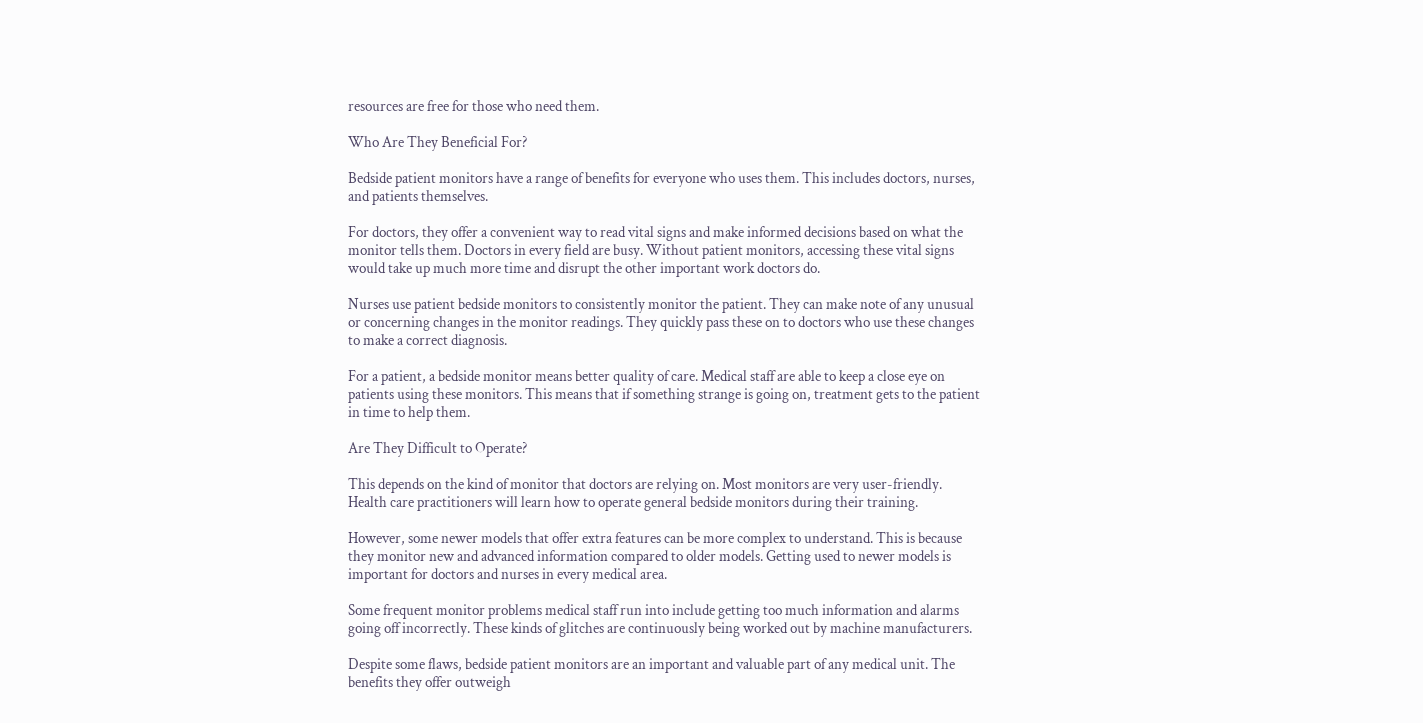resources are free for those who need them.

Who Are They Beneficial For?

Bedside patient monitors have a range of benefits for everyone who uses them. This includes doctors, nurses, and patients themselves.

For doctors, they offer a convenient way to read vital signs and make informed decisions based on what the monitor tells them. Doctors in every field are busy. Without patient monitors, accessing these vital signs would take up much more time and disrupt the other important work doctors do.

Nurses use patient bedside monitors to consistently monitor the patient. They can make note of any unusual or concerning changes in the monitor readings. They quickly pass these on to doctors who use these changes to make a correct diagnosis.

For a patient, a bedside monitor means better quality of care. Medical staff are able to keep a close eye on patients using these monitors. This means that if something strange is going on, treatment gets to the patient in time to help them.

Are They Difficult to Operate?

This depends on the kind of monitor that doctors are relying on. Most monitors are very user-friendly. Health care practitioners will learn how to operate general bedside monitors during their training.

However, some newer models that offer extra features can be more complex to understand. This is because they monitor new and advanced information compared to older models. Getting used to newer models is important for doctors and nurses in every medical area.

Some frequent monitor problems medical staff run into include getting too much information and alarms going off incorrectly. These kinds of glitches are continuously being worked out by machine manufacturers.

Despite some flaws, bedside patient monitors are an important and valuable part of any medical unit. The benefits they offer outweigh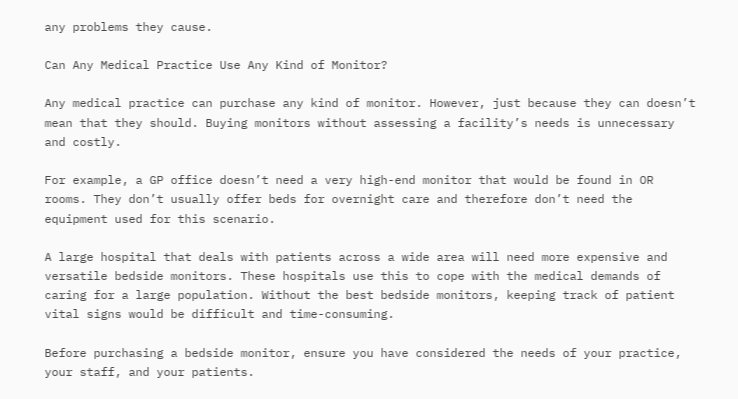any problems they cause.

Can Any Medical Practice Use Any Kind of Monitor?

Any medical practice can purchase any kind of monitor. However, just because they can doesn’t mean that they should. Buying monitors without assessing a facility’s needs is unnecessary and costly.

For example, a GP office doesn’t need a very high-end monitor that would be found in OR rooms. They don’t usually offer beds for overnight care and therefore don’t need the equipment used for this scenario.

A large hospital that deals with patients across a wide area will need more expensive and versatile bedside monitors. These hospitals use this to cope with the medical demands of caring for a large population. Without the best bedside monitors, keeping track of patient vital signs would be difficult and time-consuming.

Before purchasing a bedside monitor, ensure you have considered the needs of your practice, your staff, and your patients.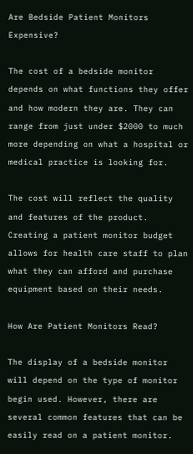Are Bedside Patient Monitors Expensive?

The cost of a bedside monitor depends on what functions they offer and how modern they are. They can range from just under $2000 to much more depending on what a hospital or medical practice is looking for.

The cost will reflect the quality and features of the product. Creating a patient monitor budget allows for health care staff to plan what they can afford and purchase equipment based on their needs.

How Are Patient Monitors Read?

The display of a bedside monitor will depend on the type of monitor begin used. However, there are several common features that can be easily read on a patient monitor.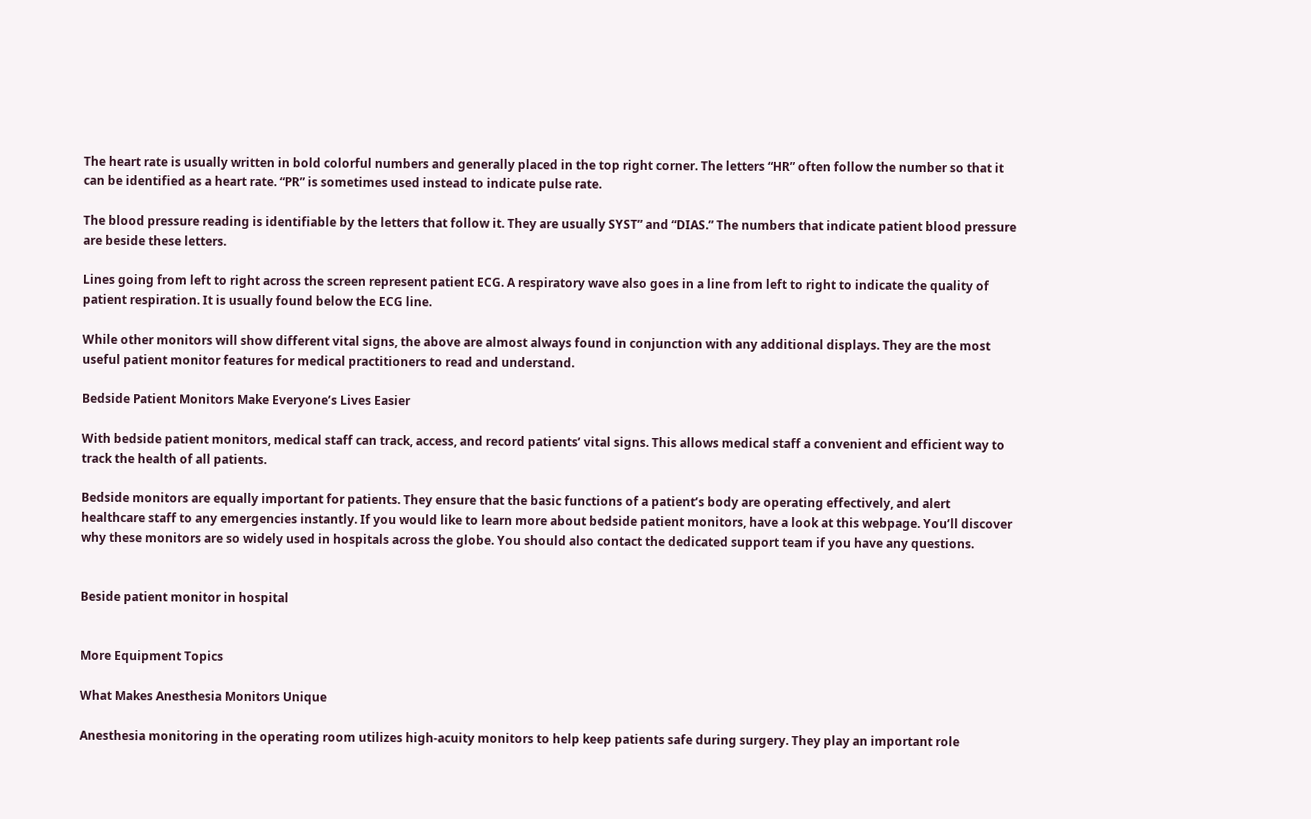The heart rate is usually written in bold colorful numbers and generally placed in the top right corner. The letters “HR” often follow the number so that it can be identified as a heart rate. “PR” is sometimes used instead to indicate pulse rate.

The blood pressure reading is identifiable by the letters that follow it. They are usually SYST” and “DIAS.” The numbers that indicate patient blood pressure are beside these letters.

Lines going from left to right across the screen represent patient ECG. A respiratory wave also goes in a line from left to right to indicate the quality of patient respiration. It is usually found below the ECG line.

While other monitors will show different vital signs, the above are almost always found in conjunction with any additional displays. They are the most useful patient monitor features for medical practitioners to read and understand.

Bedside Patient Monitors Make Everyone’s Lives Easier

With bedside patient monitors, medical staff can track, access, and record patients’ vital signs. This allows medical staff a convenient and efficient way to track the health of all patients.

Bedside monitors are equally important for patients. They ensure that the basic functions of a patient’s body are operating effectively, and alert healthcare staff to any emergencies instantly. If you would like to learn more about bedside patient monitors, have a look at this webpage. You’ll discover why these monitors are so widely used in hospitals across the globe. You should also contact the dedicated support team if you have any questions.


Beside patient monitor in hospital


More Equipment Topics

What Makes Anesthesia Monitors Unique

Anesthesia monitoring in the operating room utilizes high-acuity monitors to help keep patients safe during surgery. They play an important role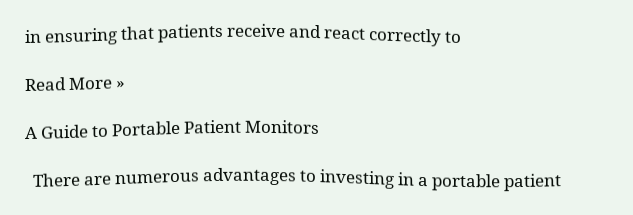in ensuring that patients receive and react correctly to

Read More »

A Guide to Portable Patient Monitors

  There are numerous advantages to investing in a portable patient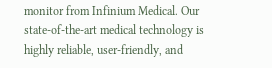monitor from Infinium Medical. Our state-of-the-art medical technology is highly reliable, user-friendly, and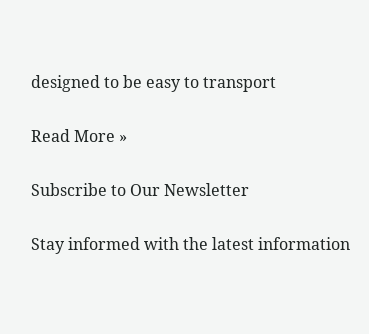designed to be easy to transport

Read More »

Subscribe to Our Newsletter

Stay informed with the latest information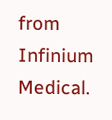from Infinium Medical.